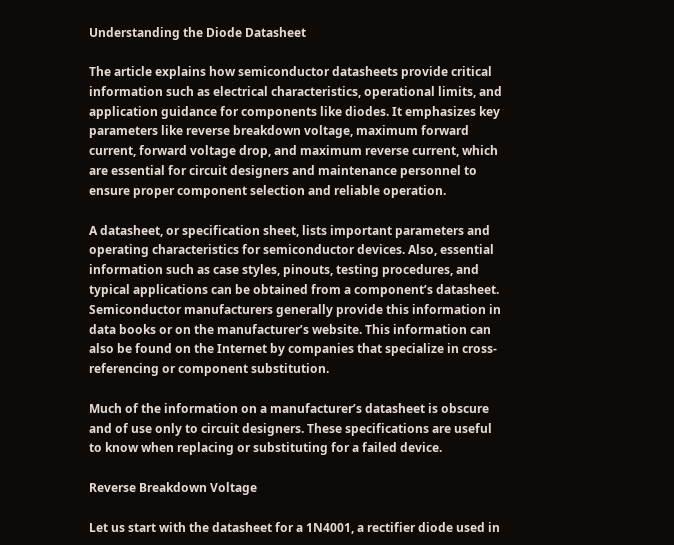Understanding the Diode Datasheet

The article explains how semiconductor datasheets provide critical information such as electrical characteristics, operational limits, and application guidance for components like diodes. It emphasizes key parameters like reverse breakdown voltage, maximum forward current, forward voltage drop, and maximum reverse current, which are essential for circuit designers and maintenance personnel to ensure proper component selection and reliable operation.

A datasheet, or specification sheet, lists important parameters and operating characteristics for semiconductor devices. Also, essential information such as case styles, pinouts, testing procedures, and typical applications can be obtained from a component’s datasheet. Semiconductor manufacturers generally provide this information in data books or on the manufacturer’s website. This information can also be found on the Internet by companies that specialize in cross-referencing or component substitution.

Much of the information on a manufacturer’s datasheet is obscure and of use only to circuit designers. These specifications are useful to know when replacing or substituting for a failed device.

Reverse Breakdown Voltage

Let us start with the datasheet for a 1N4001, a rectifier diode used in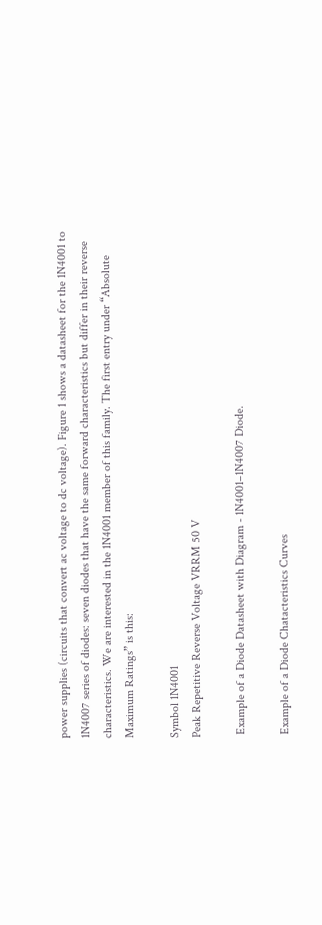power supplies (circuits that convert ac voltage to dc voltage). Figure 1 shows a datasheet for the 1N4001 to 1N4007 series of diodes: seven diodes that have the same forward characteristics but differ in their reverse characteristics. We are interested in the 1N4001 member of this family. The first entry under “Absolute Maximum Ratings” is this:

Symbol 1N4001
Peak Repetitive Reverse Voltage VRRM 50 V

 Example of a Diode Datasheet with Diagram - 1N4001–1N4007 Diode.

 Example of a Diode Chatacteristics Curves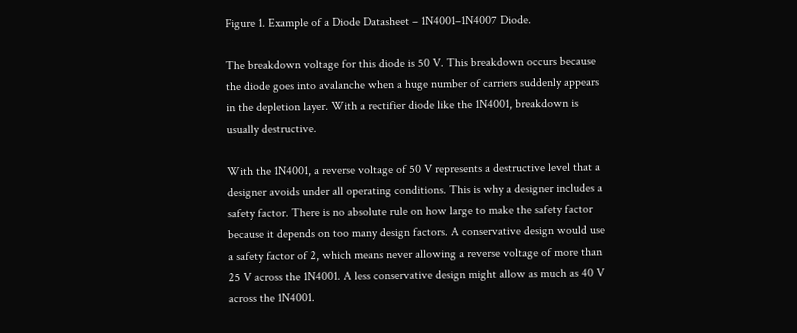Figure 1. Example of a Diode Datasheet – 1N4001–1N4007 Diode.

The breakdown voltage for this diode is 50 V. This breakdown occurs because the diode goes into avalanche when a huge number of carriers suddenly appears in the depletion layer. With a rectifier diode like the 1N4001, breakdown is usually destructive.

With the 1N4001, a reverse voltage of 50 V represents a destructive level that a designer avoids under all operating conditions. This is why a designer includes a safety factor. There is no absolute rule on how large to make the safety factor because it depends on too many design factors. A conservative design would use a safety factor of 2, which means never allowing a reverse voltage of more than 25 V across the 1N4001. A less conservative design might allow as much as 40 V across the 1N4001.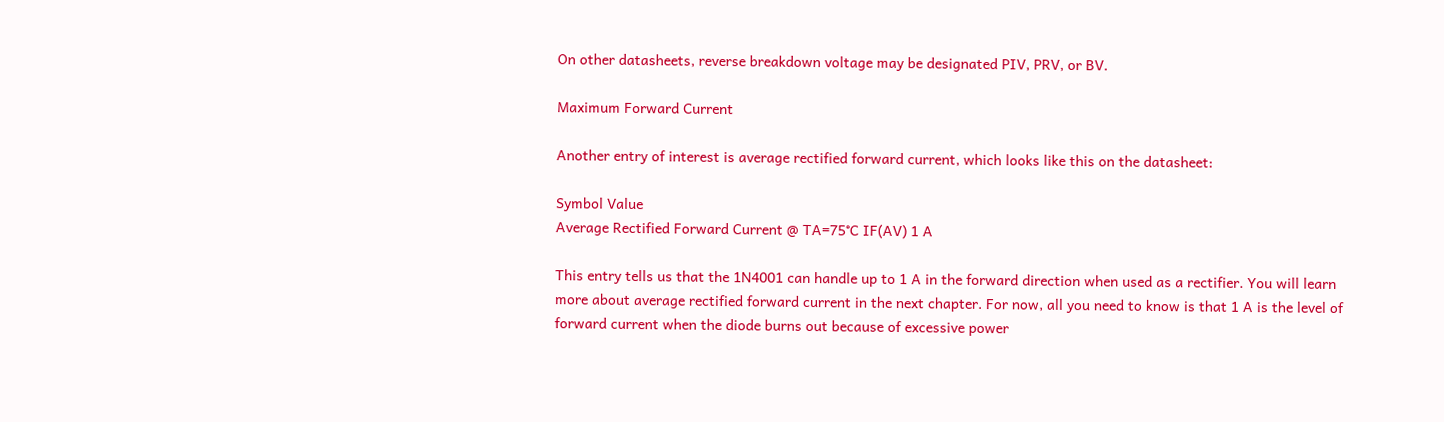On other datasheets, reverse breakdown voltage may be designated PIV, PRV, or BV.

Maximum Forward Current

Another entry of interest is average rectified forward current, which looks like this on the datasheet:

Symbol Value
Average Rectified Forward Current @ TA=75°C IF(AV) 1 A

This entry tells us that the 1N4001 can handle up to 1 A in the forward direction when used as a rectifier. You will learn more about average rectified forward current in the next chapter. For now, all you need to know is that 1 A is the level of forward current when the diode burns out because of excessive power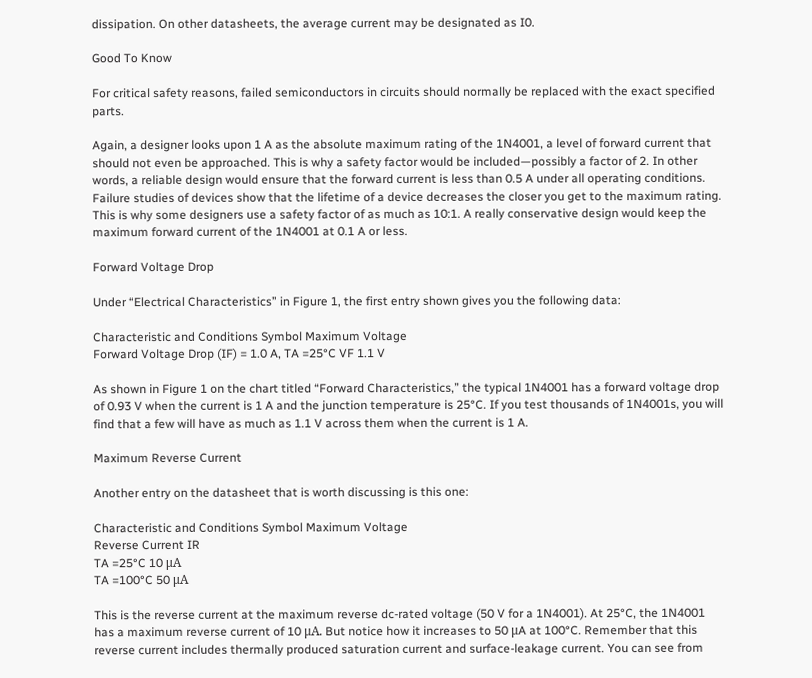dissipation. On other datasheets, the average current may be designated as I0.

Good To Know

For critical safety reasons, failed semiconductors in circuits should normally be replaced with the exact specified parts.

Again, a designer looks upon 1 A as the absolute maximum rating of the 1N4001, a level of forward current that should not even be approached. This is why a safety factor would be included—possibly a factor of 2. In other words, a reliable design would ensure that the forward current is less than 0.5 A under all operating conditions. Failure studies of devices show that the lifetime of a device decreases the closer you get to the maximum rating. This is why some designers use a safety factor of as much as 10:1. A really conservative design would keep the maximum forward current of the 1N4001 at 0.1 A or less.

Forward Voltage Drop

Under “Electrical Characteristics” in Figure 1, the first entry shown gives you the following data:

Characteristic and Conditions Symbol Maximum Voltage
Forward Voltage Drop (IF) = 1.0 A, TA =25°C VF 1.1 V

As shown in Figure 1 on the chart titled “Forward Characteristics,” the typical 1N4001 has a forward voltage drop of 0.93 V when the current is 1 A and the junction temperature is 25°C. If you test thousands of 1N4001s, you will find that a few will have as much as 1.1 V across them when the current is 1 A.

Maximum Reverse Current

Another entry on the datasheet that is worth discussing is this one:

Characteristic and Conditions Symbol Maximum Voltage
Reverse Current IR
TA =25°C 10 μA
TA =100°C 50 μA

This is the reverse current at the maximum reverse dc-rated voltage (50 V for a 1N4001). At 25°C, the 1N4001 has a maximum reverse current of 10 μA. But notice how it increases to 50 μA at 100°C. Remember that this reverse current includes thermally produced saturation current and surface-leakage current. You can see from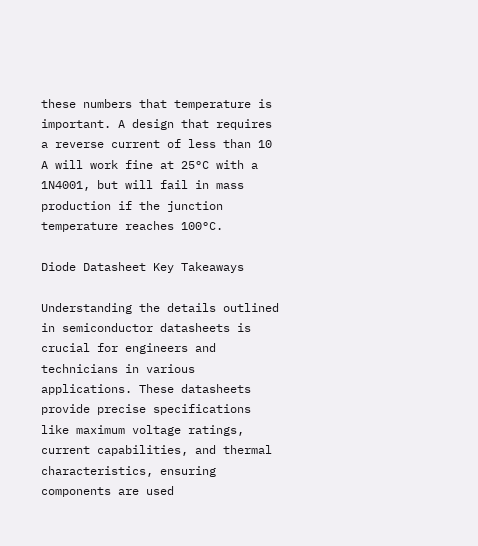these numbers that temperature is important. A design that requires a reverse current of less than 10 A will work fine at 25°C with a 1N4001, but will fail in mass production if the junction temperature reaches 100°C.

Diode Datasheet Key Takeaways

Understanding the details outlined in semiconductor datasheets is crucial for engineers and technicians in various applications. These datasheets provide precise specifications like maximum voltage ratings, current capabilities, and thermal characteristics, ensuring components are used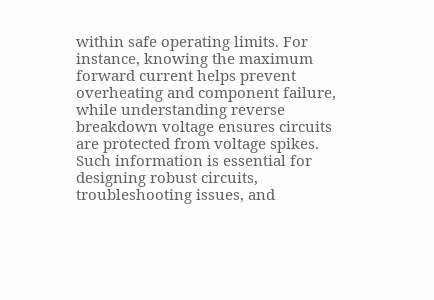within safe operating limits. For instance, knowing the maximum forward current helps prevent overheating and component failure, while understanding reverse breakdown voltage ensures circuits are protected from voltage spikes. Such information is essential for designing robust circuits, troubleshooting issues, and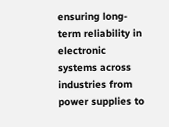ensuring long-term reliability in electronic systems across industries from power supplies to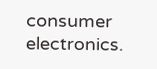consumer electronics.